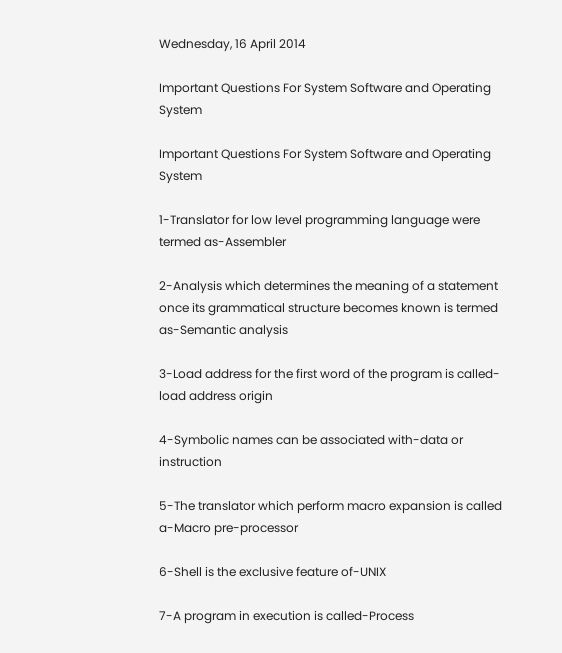Wednesday, 16 April 2014

Important Questions For System Software and Operating System

Important Questions For System Software and Operating System

1-Translator for low level programming language were termed as-Assembler

2-Analysis which determines the meaning of a statement once its grammatical structure becomes known is termed as-Semantic analysis

3-Load address for the first word of the program is called-load address origin

4-Symbolic names can be associated with-data or instruction

5-The translator which perform macro expansion is called a-Macro pre-processor

6-Shell is the exclusive feature of-UNIX

7-A program in execution is called-Process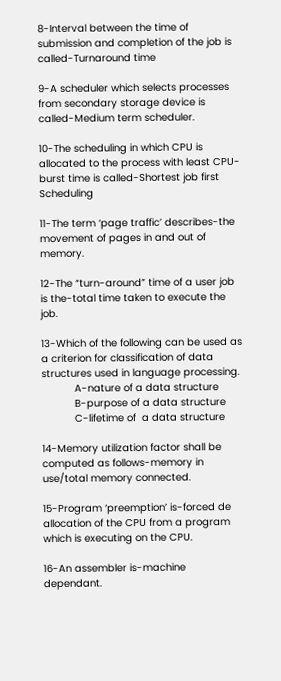8-Interval between the time of submission and completion of the job is called-Turnaround time

9-A scheduler which selects processes from secondary storage device is called-Medium term scheduler.

10-The scheduling in which CPU is allocated to the process with least CPU-burst time is called-Shortest job first Scheduling

11-The term ‘page traffic’ describes-the movement of pages in and out of memory.

12-The “turn-around” time of a user job is the-total time taken to execute the job.

13-Which of the following can be used as a criterion for classification of data structures used in language processing.
           A-nature of a data structure
           B-purpose of a data structure
           C-lifetime of  a data structure

14-Memory utilization factor shall be computed as follows-memory in use/total memory connected.

15-Program ‘preemption’ is-forced de allocation of the CPU from a program which is executing on the CPU.

16-An assembler is-machine dependant.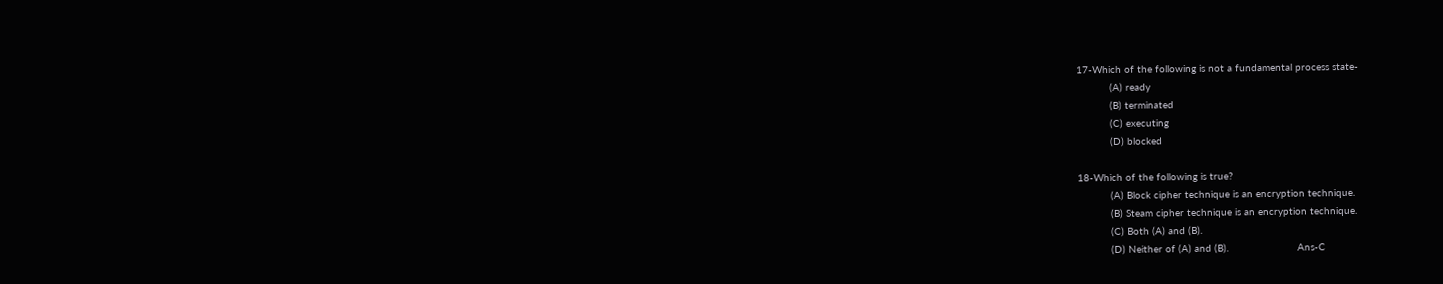17-Which of the following is not a fundamental process state-
           (A) ready
           (B) terminated
           (C) executing
           (D) blocked

18-Which of the following is true?
           (A) Block cipher technique is an encryption technique.
           (B) Steam cipher technique is an encryption technique.
           (C) Both (A) and (B).
           (D) Neither of (A) and (B).                       Ans-C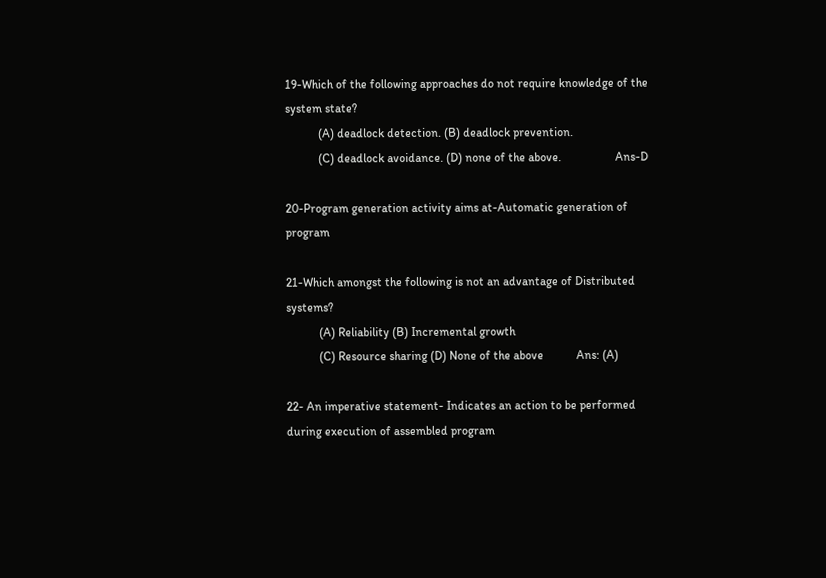19-Which of the following approaches do not require knowledge of the system state?
           (A) deadlock detection. (B) deadlock prevention.
           (C) deadlock avoidance. (D) none of the above.                  Ans-D

20-Program generation activity aims at-Automatic generation of program

21-Which amongst the following is not an advantage of Distributed systems?
           (A) Reliability (B) Incremental growth
           (C) Resource sharing (D) None of the above           Ans: (A)

22- An imperative statement- Indicates an action to be performed during execution of assembled program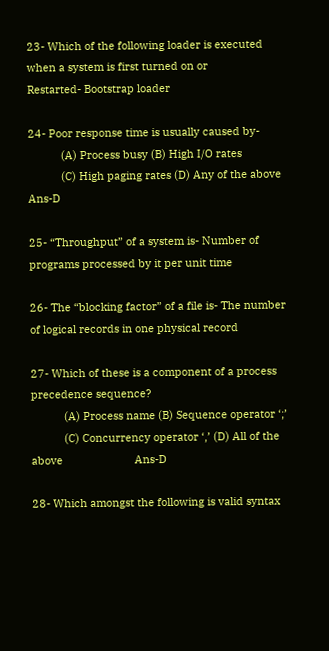23- Which of the following loader is executed when a system is first turned on or
Restarted- Bootstrap loader

24- Poor response time is usually caused by-
           (A) Process busy (B) High I/O rates
           (C) High paging rates (D) Any of the above                               Ans-D

25- “Throughput” of a system is- Number of programs processed by it per unit time

26- The “blocking factor” of a file is- The number of logical records in one physical record

27- Which of these is a component of a process precedence sequence?
           (A) Process name (B) Sequence operator ‘;’
           (C) Concurrency operator ‘,’ (D) All of the above                        Ans-D

28- Which amongst the following is valid syntax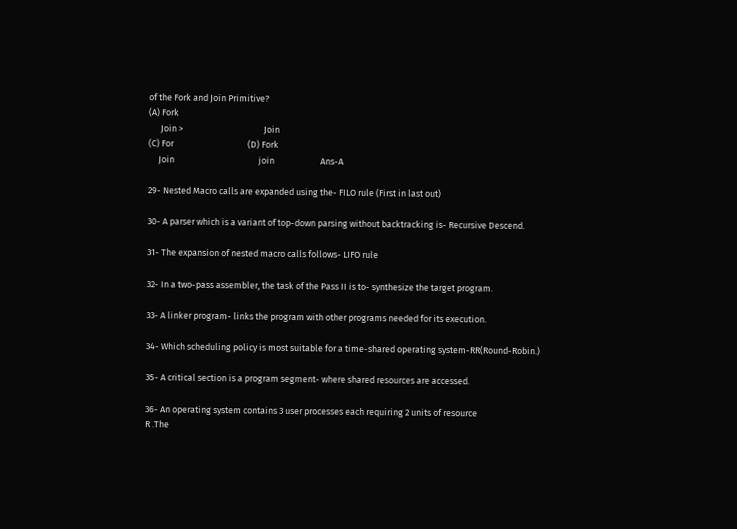of the Fork and Join Primitive?
(A) Fork
      Join >                                        Join
(C) For                                     (D) Fork
     Join                                          join                       Ans-A

29- Nested Macro calls are expanded using the- FILO rule (First in last out)

30- A parser which is a variant of top-down parsing without backtracking is- Recursive Descend.

31- The expansion of nested macro calls follows- LIFO rule

32- In a two-pass assembler, the task of the Pass II is to- synthesize the target program.

33- A linker program- links the program with other programs needed for its execution.

34- Which scheduling policy is most suitable for a time-shared operating system-RR(Round-Robin.)

35- A critical section is a program segment- where shared resources are accessed.

36- An operating system contains 3 user processes each requiring 2 units of resource
R .The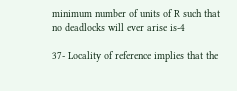minimum number of units of R such that no deadlocks will ever arise is-4

37- Locality of reference implies that the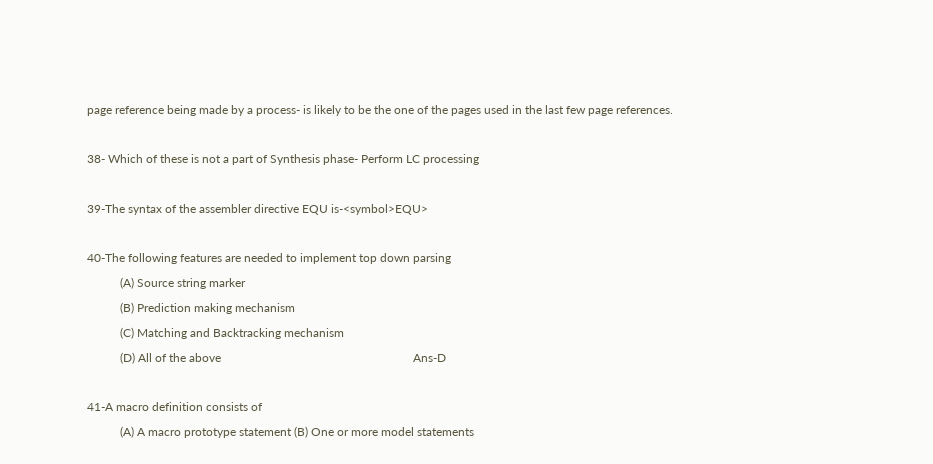page reference being made by a process- is likely to be the one of the pages used in the last few page references.

38- Which of these is not a part of Synthesis phase- Perform LC processing

39-The syntax of the assembler directive EQU is-<symbol>EQU>

40-The following features are needed to implement top down parsing
           (A) Source string marker
           (B) Prediction making mechanism
           (C) Matching and Backtracking mechanism
           (D) All of the above                                                                Ans-D

41-A macro definition consists of
           (A) A macro prototype statement (B) One or more model statements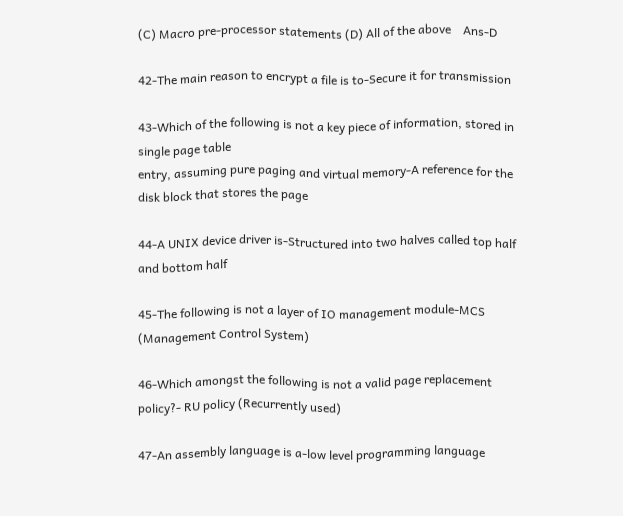(C) Macro pre-processor statements (D) All of the above    Ans-D

42-The main reason to encrypt a file is to-Secure it for transmission

43-Which of the following is not a key piece of information, stored in single page table
entry, assuming pure paging and virtual memory-A reference for the disk block that stores the page

44-A UNIX device driver is-Structured into two halves called top half and bottom half

45-The following is not a layer of IO management module-MCS (Management Control System)

46-Which amongst the following is not a valid page replacement policy?- RU policy (Recurrently used)

47-An assembly language is a-low level programming language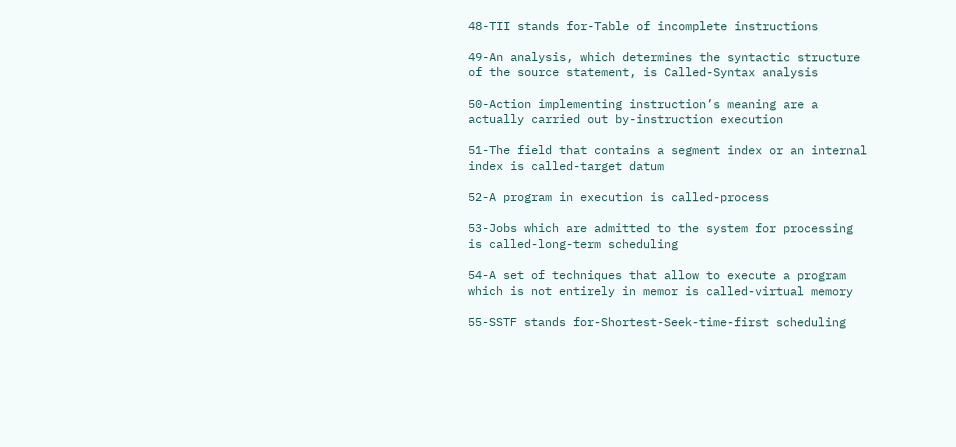48-TII stands for-Table of incomplete instructions

49-An analysis, which determines the syntactic structure of the source statement, is Called-Syntax analysis

50-Action implementing instruction’s meaning are a actually carried out by-instruction execution

51-The field that contains a segment index or an internal index is called-target datum

52-A program in execution is called-process

53-Jobs which are admitted to the system for processing is called-long-term scheduling

54-A set of techniques that allow to execute a program which is not entirely in memor is called-virtual memory

55-SSTF stands for-Shortest-Seek-time-first scheduling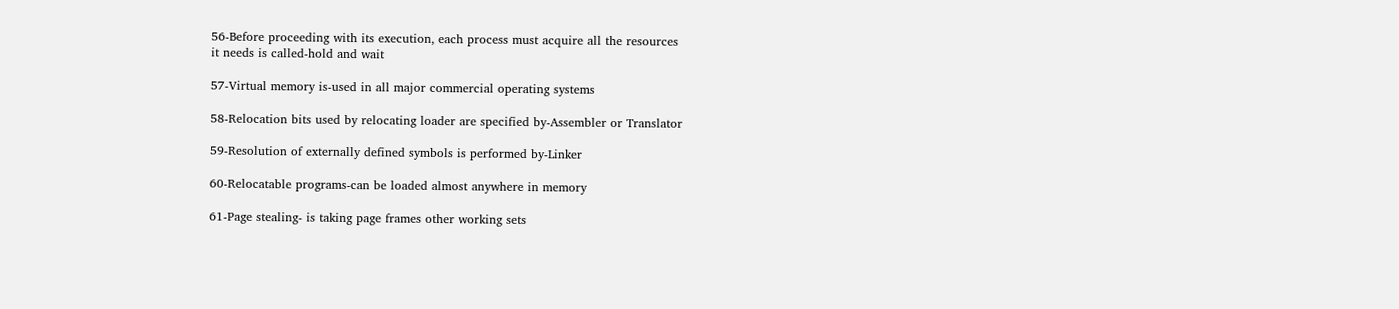56-Before proceeding with its execution, each process must acquire all the resources
it needs is called-hold and wait

57-Virtual memory is-used in all major commercial operating systems

58-Relocation bits used by relocating loader are specified by-Assembler or Translator

59-Resolution of externally defined symbols is performed by-Linker

60-Relocatable programs-can be loaded almost anywhere in memory

61-Page stealing- is taking page frames other working sets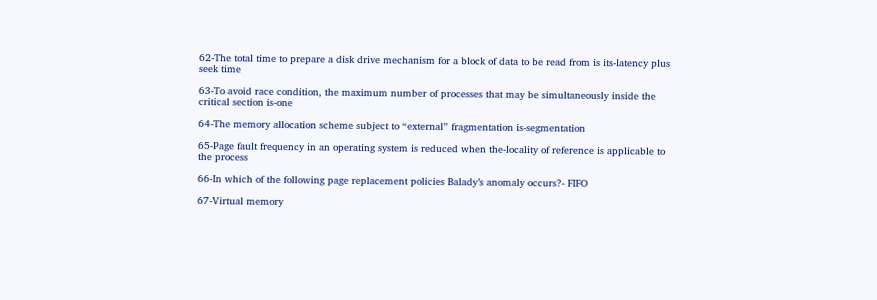62-The total time to prepare a disk drive mechanism for a block of data to be read from is its-latency plus seek time

63-To avoid race condition, the maximum number of processes that may be simultaneously inside the critical section is-one

64-The memory allocation scheme subject to “external” fragmentation is-segmentation

65-Page fault frequency in an operating system is reduced when the-locality of reference is applicable to the process

66-In which of the following page replacement policies Balady’s anomaly occurs?- FIFO

67-Virtual memory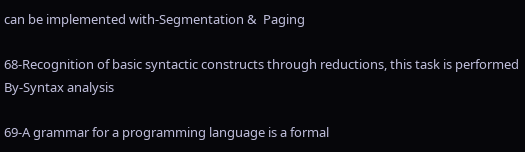can be implemented with-Segmentation &  Paging

68-Recognition of basic syntactic constructs through reductions, this task is performed By-Syntax analysis

69-A grammar for a programming language is a formal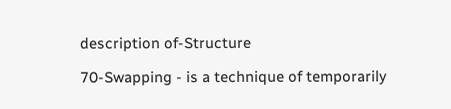description of-Structure

70-Swapping - is a technique of temporarily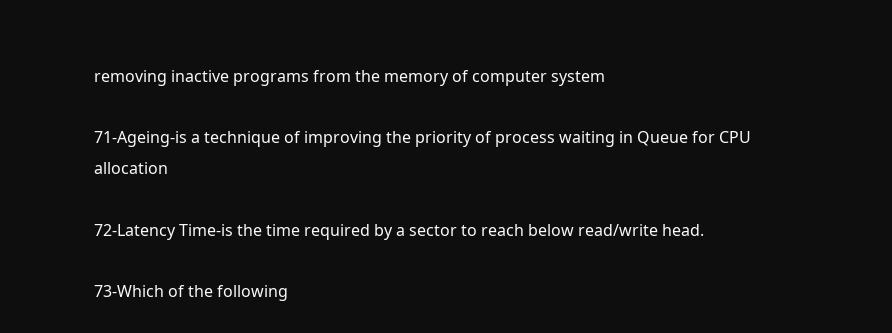removing inactive programs from the memory of computer system

71-Ageing-is a technique of improving the priority of process waiting in Queue for CPU allocation

72-Latency Time-is the time required by a sector to reach below read/write head.

73-Which of the following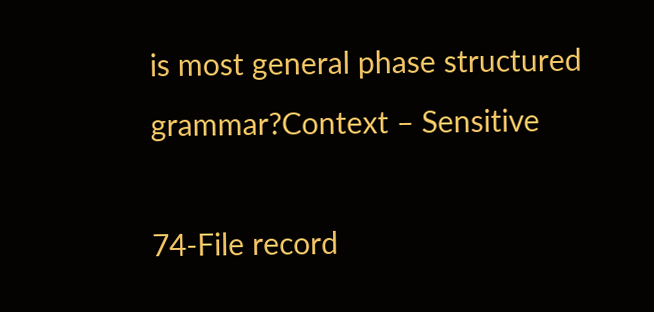is most general phase structured grammar?Context – Sensitive

74-File record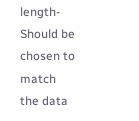length-Should be chosen to match the data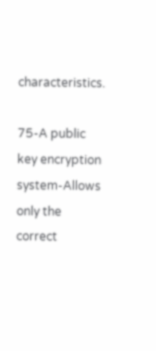characteristics.

75-A public key encryption system-Allows only the correct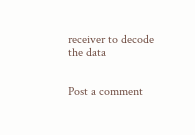receiver to decode the data


Post a comment